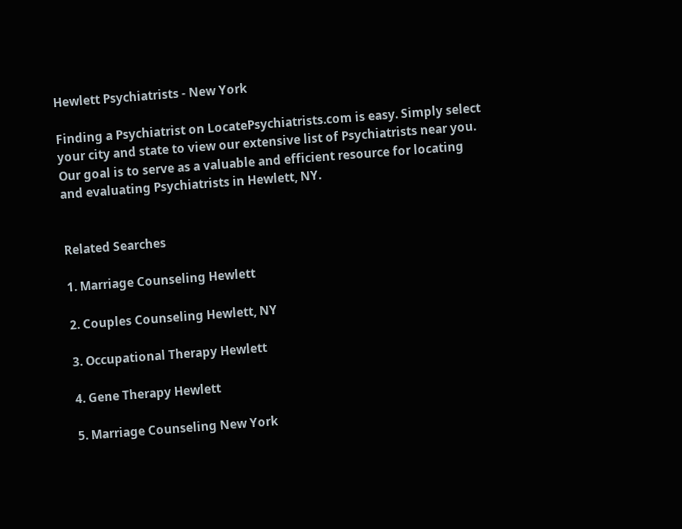Hewlett Psychiatrists - New York

Finding a Psychiatrist on LocatePsychiatrists.com is easy. Simply select your city and state to view our extensive list of Psychiatrists near you. Our goal is to serve as a valuable and efficient resource for locating and evaluating Psychiatrists in Hewlett, NY.


Related Searches

1. Marriage Counseling Hewlett

2. Couples Counseling Hewlett, NY

3. Occupational Therapy Hewlett

4. Gene Therapy Hewlett

5. Marriage Counseling New York